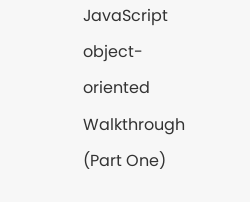JavaScript object-oriented Walkthrough (Part One)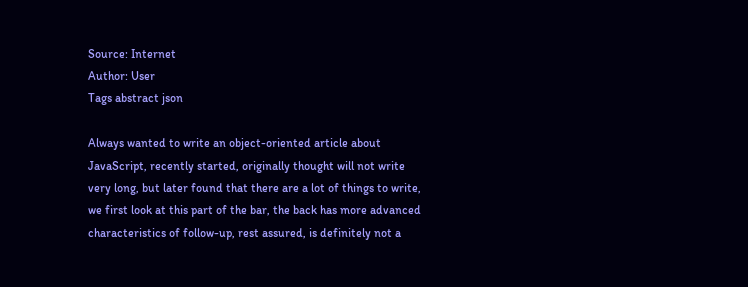Source: Internet
Author: User
Tags abstract json

Always wanted to write an object-oriented article about JavaScript, recently started, originally thought will not write very long, but later found that there are a lot of things to write, we first look at this part of the bar, the back has more advanced characteristics of follow-up, rest assured, is definitely not a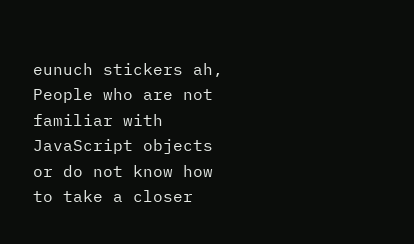eunuch stickers ah, People who are not familiar with JavaScript objects or do not know how to take a closer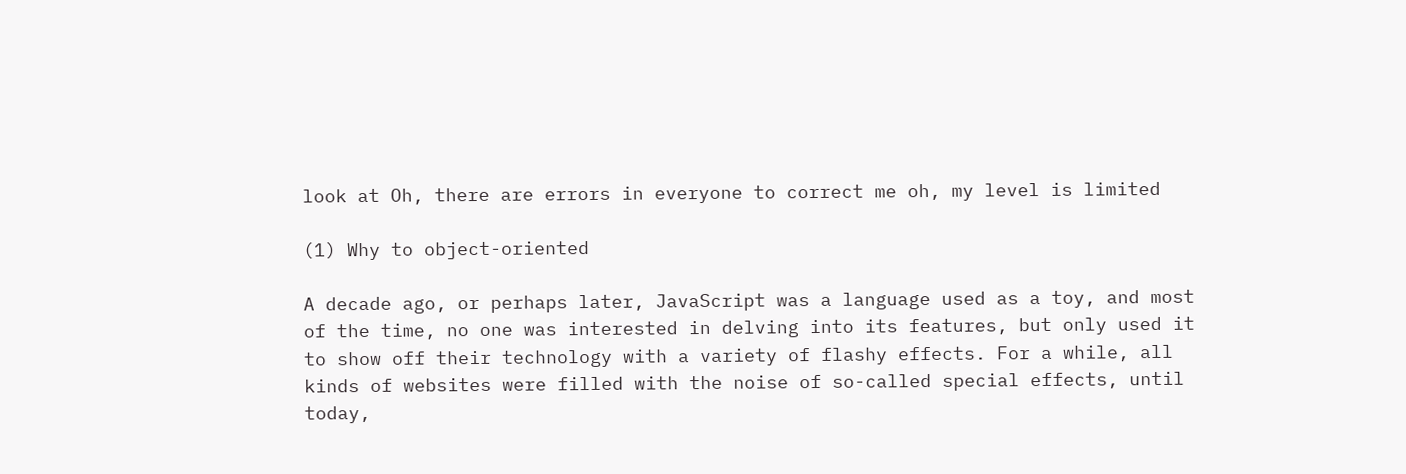look at Oh, there are errors in everyone to correct me oh, my level is limited

(1) Why to object-oriented

A decade ago, or perhaps later, JavaScript was a language used as a toy, and most of the time, no one was interested in delving into its features, but only used it to show off their technology with a variety of flashy effects. For a while, all kinds of websites were filled with the noise of so-called special effects, until today,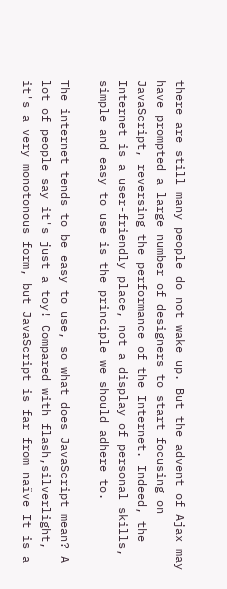there are still many people do not wake up. But the advent of Ajax may have prompted a large number of designers to start focusing on JavaScript, reversing the performance of the Internet. Indeed, the Internet is a user-friendly place, not a display of personal skills, simple and easy to use is the principle we should adhere to.

The internet tends to be easy to use, so what does JavaScript mean? A lot of people say it's just a toy! Compared with flash,silverlight, it's a very monotonous form, but JavaScript is far from naïve It is a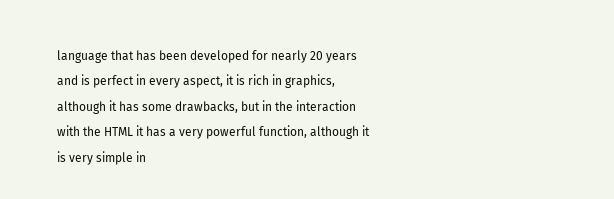language that has been developed for nearly 20 years and is perfect in every aspect, it is rich in graphics, although it has some drawbacks, but in the interaction with the HTML it has a very powerful function, although it is very simple in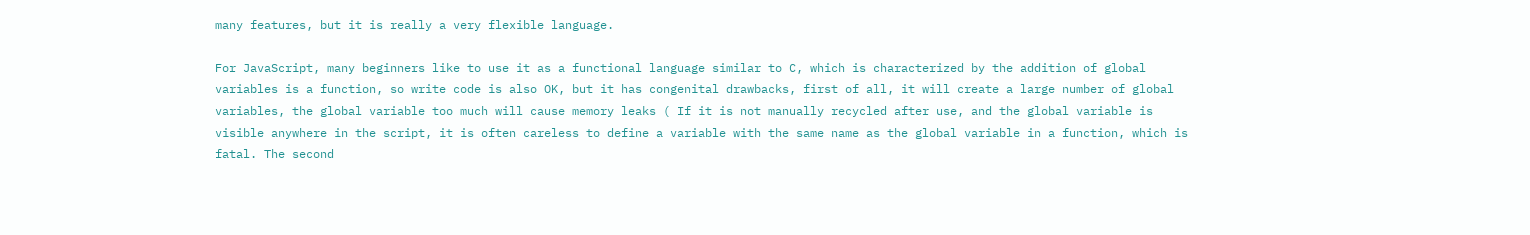many features, but it is really a very flexible language.

For JavaScript, many beginners like to use it as a functional language similar to C, which is characterized by the addition of global variables is a function, so write code is also OK, but it has congenital drawbacks, first of all, it will create a large number of global variables, the global variable too much will cause memory leaks ( If it is not manually recycled after use, and the global variable is visible anywhere in the script, it is often careless to define a variable with the same name as the global variable in a function, which is fatal. The second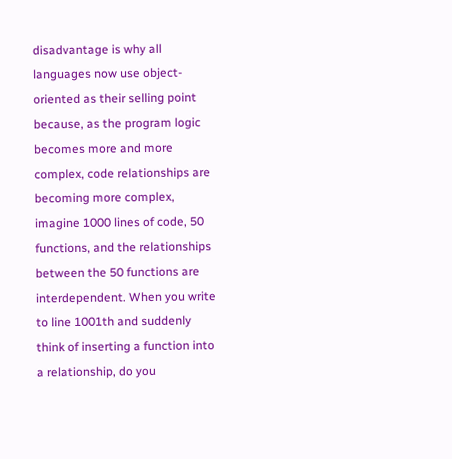disadvantage is why all languages now use object-oriented as their selling point because, as the program logic becomes more and more complex, code relationships are becoming more complex, imagine 1000 lines of code, 50 functions, and the relationships between the 50 functions are interdependent. When you write to line 1001th and suddenly think of inserting a function into a relationship, do you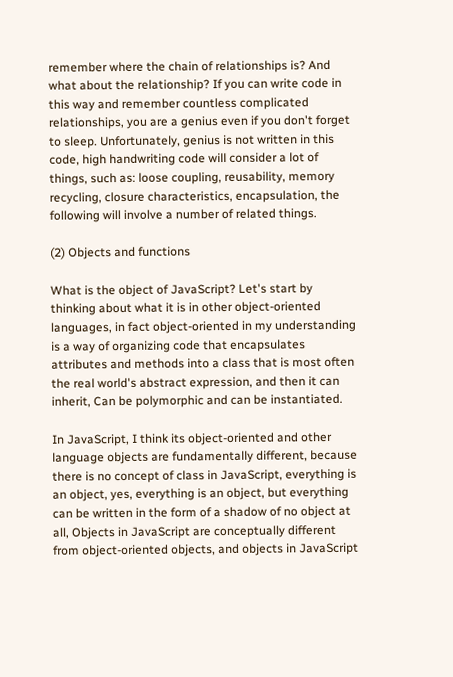remember where the chain of relationships is? And what about the relationship? If you can write code in this way and remember countless complicated relationships, you are a genius even if you don't forget to sleep. Unfortunately, genius is not written in this code, high handwriting code will consider a lot of things, such as: loose coupling, reusability, memory recycling, closure characteristics, encapsulation, the following will involve a number of related things.

(2) Objects and functions

What is the object of JavaScript? Let's start by thinking about what it is in other object-oriented languages, in fact object-oriented in my understanding is a way of organizing code that encapsulates attributes and methods into a class that is most often the real world's abstract expression, and then it can inherit, Can be polymorphic and can be instantiated.

In JavaScript, I think its object-oriented and other language objects are fundamentally different, because there is no concept of class in JavaScript, everything is an object, yes, everything is an object, but everything can be written in the form of a shadow of no object at all, Objects in JavaScript are conceptually different from object-oriented objects, and objects in JavaScript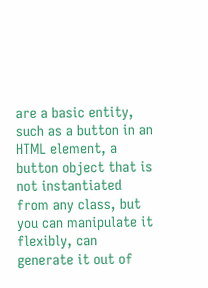are a basic entity, such as a button in an HTML element, a button object that is not instantiated from any class, but you can manipulate it flexibly, can generate it out of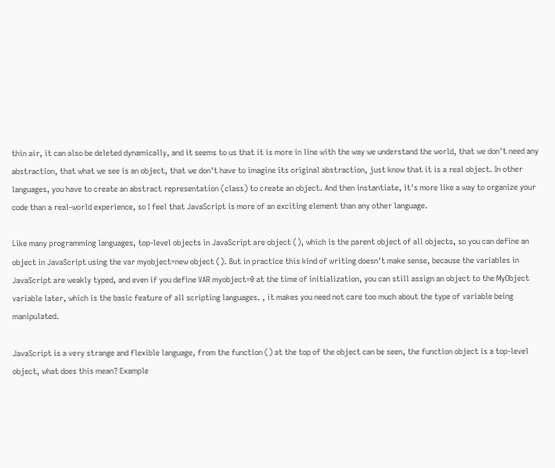thin air, it can also be deleted dynamically, and it seems to us that it is more in line with the way we understand the world, that we don't need any abstraction, that what we see is an object, that we don't have to imagine its original abstraction, just know that it is a real object. In other languages, you have to create an abstract representation (class) to create an object. And then instantiate, it's more like a way to organize your code than a real-world experience, so I feel that JavaScript is more of an exciting element than any other language.

Like many programming languages, top-level objects in JavaScript are object (), which is the parent object of all objects, so you can define an object in JavaScript using the var myobject=new object (). But in practice this kind of writing doesn't make sense, because the variables in JavaScript are weakly typed, and even if you define VAR myobject=0 at the time of initialization, you can still assign an object to the MyObject variable later, which is the basic feature of all scripting languages. , it makes you need not care too much about the type of variable being manipulated.

JavaScript is a very strange and flexible language, from the function () at the top of the object can be seen, the function object is a top-level object, what does this mean? Example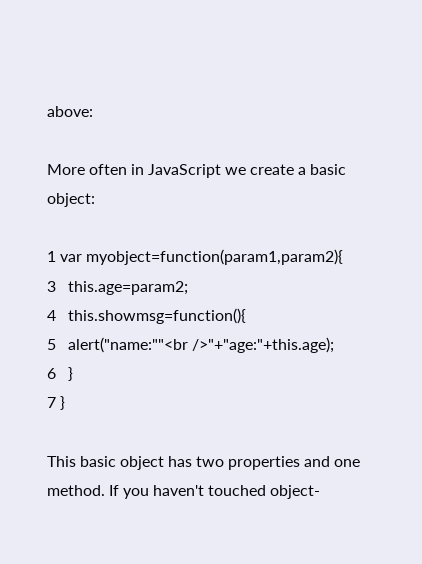above:

More often in JavaScript we create a basic object:

1 var myobject=function(param1,param2){
3   this.age=param2;
4   this.showmsg=function(){
5   alert("name:""<br />"+"age:"+this.age);
6   }
7 }

This basic object has two properties and one method. If you haven't touched object-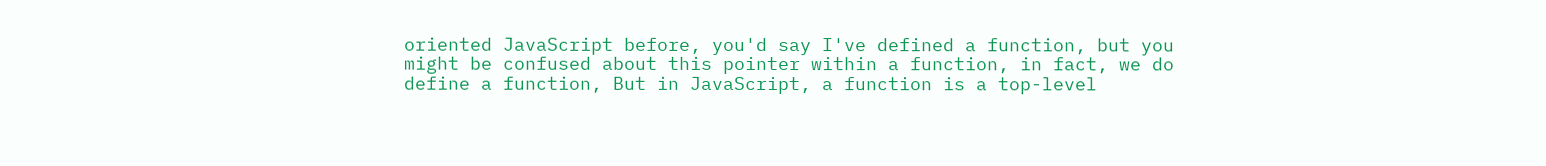oriented JavaScript before, you'd say I've defined a function, but you might be confused about this pointer within a function, in fact, we do define a function, But in JavaScript, a function is a top-level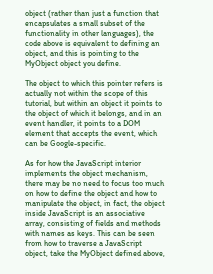object (rather than just a function that encapsulates a small subset of the functionality in other languages), the code above is equivalent to defining an object, and this is pointing to the MyObject object you define.

The object to which this pointer refers is actually not within the scope of this tutorial, but within an object it points to the object of which it belongs, and in an event handler, it points to a DOM element that accepts the event, which can be Google-specific.

As for how the JavaScript interior implements the object mechanism, there may be no need to focus too much on how to define the object and how to manipulate the object, in fact, the object inside JavaScript is an associative array, consisting of fields and methods with names as keys. This can be seen from how to traverse a JavaScript object, take the MyObject defined above,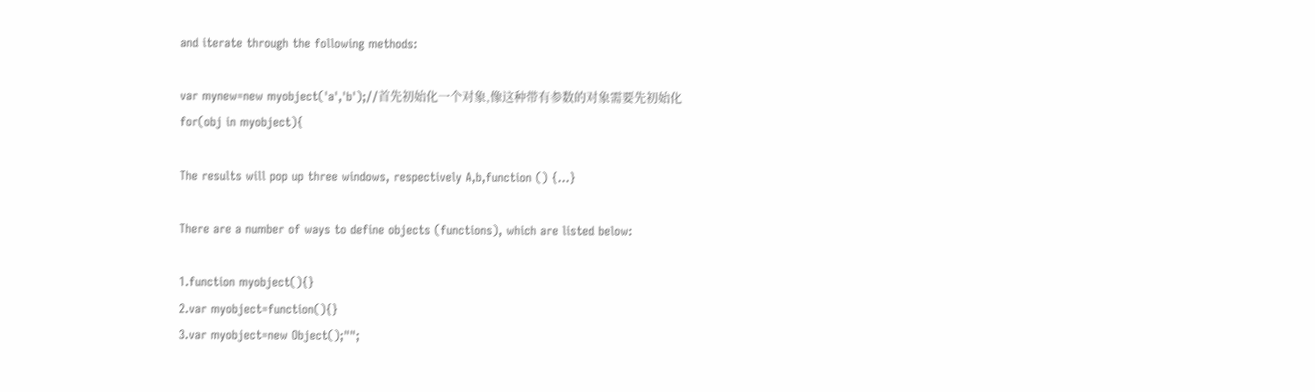and iterate through the following methods:

var mynew=new myobject('a','b');//首先初始化一个对象,像这种带有参数的对象需要先初始化
for(obj in myobject){

The results will pop up three windows, respectively A,b,function () {...}

There are a number of ways to define objects (functions), which are listed below:

1.function myobject(){}
2.var myobject=function(){}
3.var myobject=new Object();"";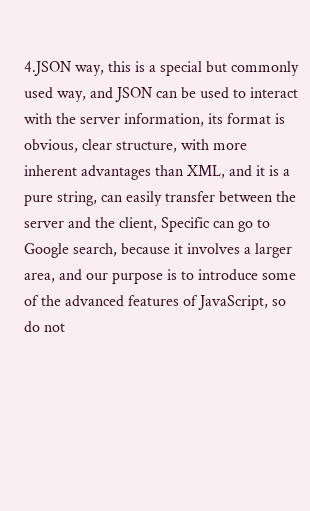4.JSON way, this is a special but commonly used way, and JSON can be used to interact with the server information, its format is obvious, clear structure, with more inherent advantages than XML, and it is a pure string, can easily transfer between the server and the client, Specific can go to Google search, because it involves a larger area, and our purpose is to introduce some of the advanced features of JavaScript, so do not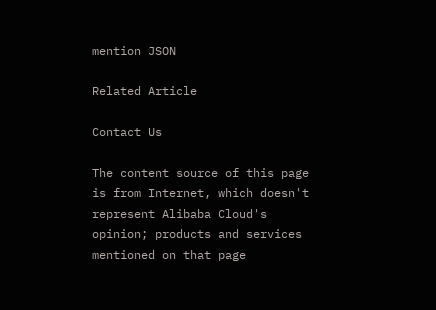mention JSON

Related Article

Contact Us

The content source of this page is from Internet, which doesn't represent Alibaba Cloud's opinion; products and services mentioned on that page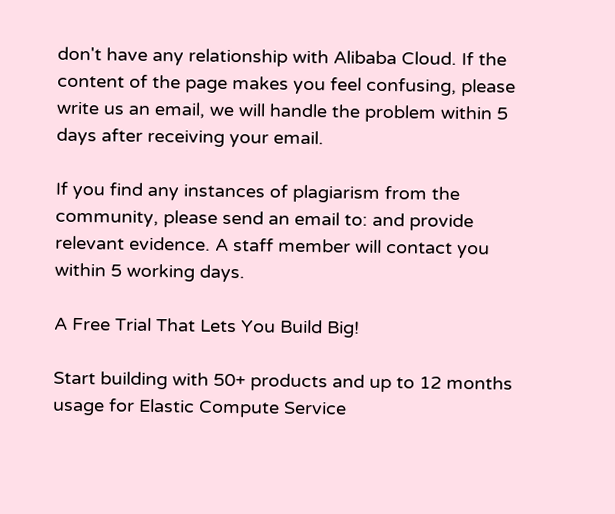don't have any relationship with Alibaba Cloud. If the content of the page makes you feel confusing, please write us an email, we will handle the problem within 5 days after receiving your email.

If you find any instances of plagiarism from the community, please send an email to: and provide relevant evidence. A staff member will contact you within 5 working days.

A Free Trial That Lets You Build Big!

Start building with 50+ products and up to 12 months usage for Elastic Compute Service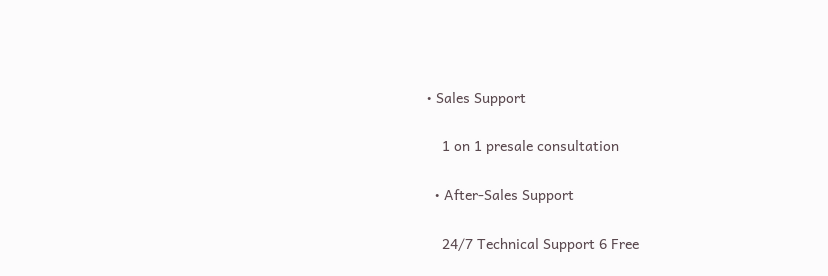• Sales Support

    1 on 1 presale consultation

  • After-Sales Support

    24/7 Technical Support 6 Free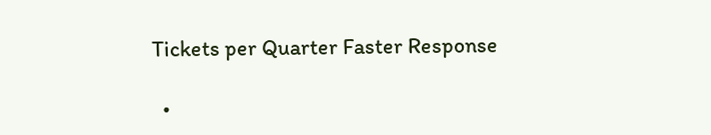Tickets per Quarter Faster Response

  •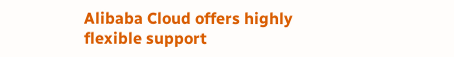Alibaba Cloud offers highly flexible support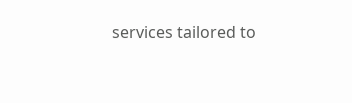services tailored to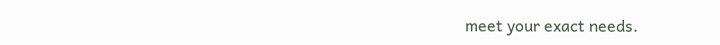meet your exact needs.